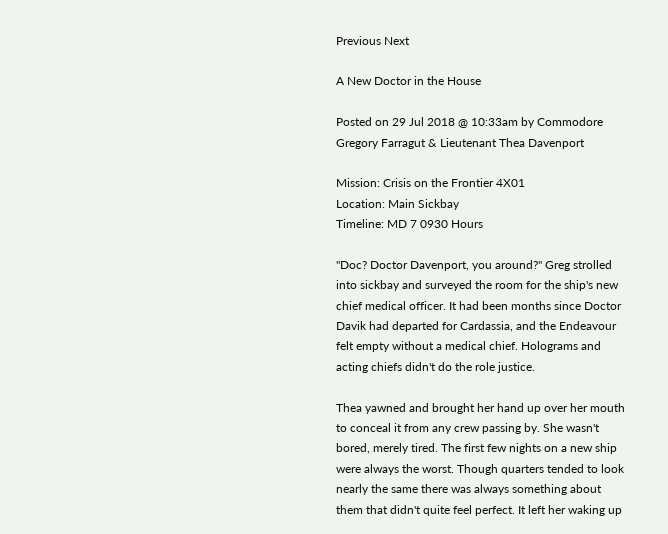Previous Next

A New Doctor in the House

Posted on 29 Jul 2018 @ 10:33am by Commodore Gregory Farragut & Lieutenant Thea Davenport

Mission: Crisis on the Frontier 4X01
Location: Main Sickbay
Timeline: MD 7 0930 Hours

"Doc? Doctor Davenport, you around?" Greg strolled into sickbay and surveyed the room for the ship's new chief medical officer. It had been months since Doctor Davik had departed for Cardassia, and the Endeavour felt empty without a medical chief. Holograms and acting chiefs didn't do the role justice.

Thea yawned and brought her hand up over her mouth to conceal it from any crew passing by. She wasn't bored, merely tired. The first few nights on a new ship were always the worst. Though quarters tended to look nearly the same there was always something about them that didn't quite feel perfect. It left her waking up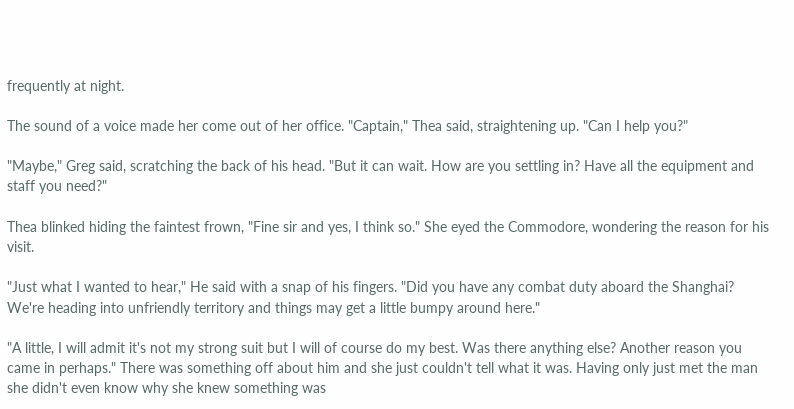frequently at night.

The sound of a voice made her come out of her office. "Captain," Thea said, straightening up. "Can I help you?"

"Maybe," Greg said, scratching the back of his head. "But it can wait. How are you settling in? Have all the equipment and staff you need?"

Thea blinked hiding the faintest frown, "Fine sir and yes, I think so." She eyed the Commodore, wondering the reason for his visit.

"Just what I wanted to hear," He said with a snap of his fingers. "Did you have any combat duty aboard the Shanghai? We're heading into unfriendly territory and things may get a little bumpy around here."

"A little, I will admit it's not my strong suit but I will of course do my best. Was there anything else? Another reason you came in perhaps." There was something off about him and she just couldn't tell what it was. Having only just met the man she didn't even know why she knew something was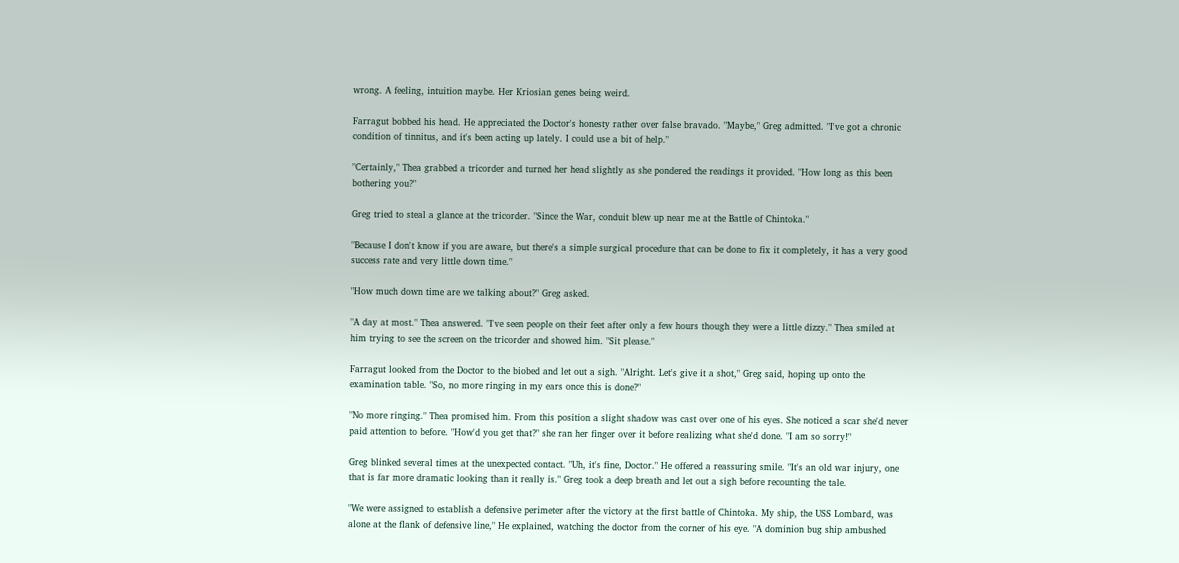wrong. A feeling, intuition maybe. Her Kriosian genes being weird.

Farragut bobbed his head. He appreciated the Doctor's honesty rather over false bravado. "Maybe," Greg admitted. "I've got a chronic condition of tinnitus, and it's been acting up lately. I could use a bit of help."

"Certainly," Thea grabbed a tricorder and turned her head slightly as she pondered the readings it provided. "How long as this been bothering you?"

Greg tried to steal a glance at the tricorder. "Since the War, conduit blew up near me at the Battle of Chintoka."

"Because I don't know if you are aware, but there's a simple surgical procedure that can be done to fix it completely, it has a very good success rate and very little down time."

"How much down time are we talking about?" Greg asked.

"A day at most." Thea answered. "I've seen people on their feet after only a few hours though they were a little dizzy." Thea smiled at him trying to see the screen on the tricorder and showed him. "Sit please."

Farragut looked from the Doctor to the biobed and let out a sigh. "Alright. Let's give it a shot," Greg said, hoping up onto the examination table. "So, no more ringing in my ears once this is done?"

"No more ringing." Thea promised him. From this position a slight shadow was cast over one of his eyes. She noticed a scar she'd never paid attention to before. "How'd you get that?" she ran her finger over it before realizing what she'd done. "I am so sorry!"

Greg blinked several times at the unexpected contact. "Uh, it's fine, Doctor." He offered a reassuring smile. "It's an old war injury, one that is far more dramatic looking than it really is." Greg took a deep breath and let out a sigh before recounting the tale.

"We were assigned to establish a defensive perimeter after the victory at the first battle of Chintoka. My ship, the USS Lombard, was alone at the flank of defensive line," He explained, watching the doctor from the corner of his eye. "A dominion bug ship ambushed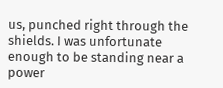us, punched right through the shields. I was unfortunate enough to be standing near a power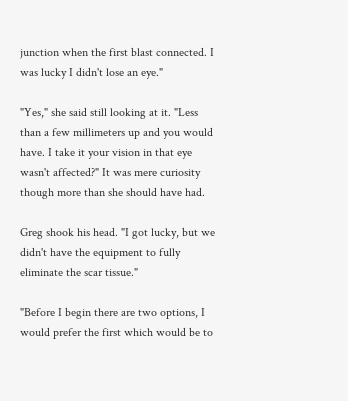junction when the first blast connected. I was lucky I didn't lose an eye."

"Yes," she said still looking at it. "Less than a few millimeters up and you would have. I take it your vision in that eye wasn't affected?" It was mere curiosity though more than she should have had.

Greg shook his head. "I got lucky, but we didn't have the equipment to fully eliminate the scar tissue."

"Before I begin there are two options, I would prefer the first which would be to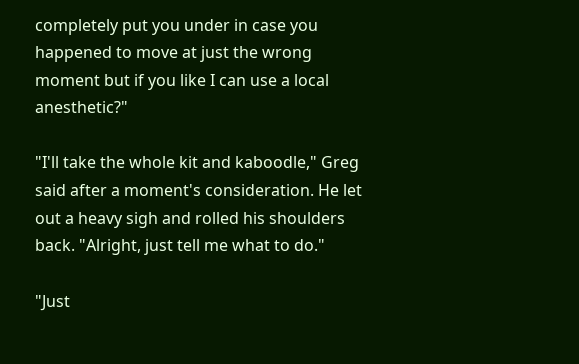completely put you under in case you happened to move at just the wrong moment but if you like I can use a local anesthetic?"

"I'll take the whole kit and kaboodle," Greg said after a moment's consideration. He let out a heavy sigh and rolled his shoulders back. "Alright, just tell me what to do."

"Just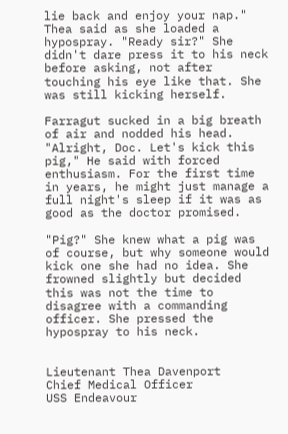lie back and enjoy your nap." Thea said as she loaded a hypospray. "Ready sir?" She didn't dare press it to his neck before asking, not after touching his eye like that. She was still kicking herself.

Farragut sucked in a big breath of air and nodded his head. "Alright, Doc. Let's kick this pig," He said with forced enthusiasm. For the first time in years, he might just manage a full night's sleep if it was as good as the doctor promised.

"Pig?" She knew what a pig was of course, but why someone would kick one she had no idea. She frowned slightly but decided this was not the time to disagree with a commanding officer. She pressed the hypospray to his neck.


Lieutenant Thea Davenport
Chief Medical Officer
USS Endeavour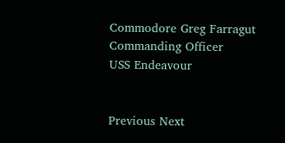Commodore Greg Farragut
Commanding Officer
USS Endeavour


Previous Next